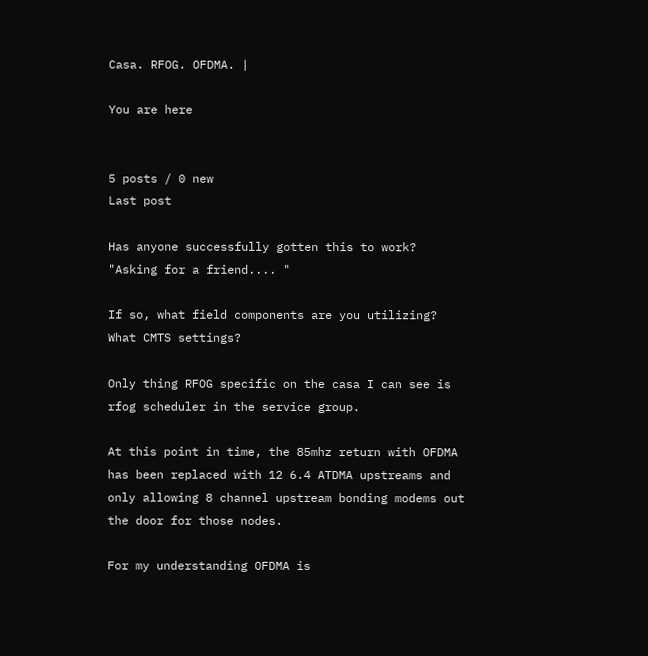Casa. RFOG. OFDMA. |

You are here


5 posts / 0 new
Last post

Has anyone successfully gotten this to work?
"Asking for a friend.... "

If so, what field components are you utilizing?
What CMTS settings?

Only thing RFOG specific on the casa I can see is rfog scheduler in the service group.

At this point in time, the 85mhz return with OFDMA has been replaced with 12 6.4 ATDMA upstreams and only allowing 8 channel upstream bonding modems out the door for those nodes.

For my understanding OFDMA is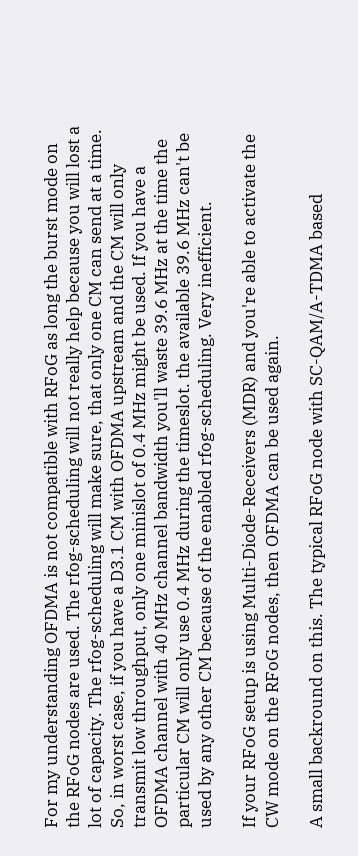For my understanding OFDMA is not compatible with RFoG as long the burst mode on the RFoG nodes are used. The rfog-scheduling will not really help because you will lost a lot of capacity. The rfog-scheduling will make sure, that only one CM can send at a time. So, in worst case, if you have a D3.1 CM with OFDMA upstream and the CM will only transmit low throughput, only one minislot of 0.4 MHz might be used. If you have a OFDMA channel with 40 MHz channel bandwidth you'll waste 39.6 MHz at the time the particular CM will only use 0.4 MHz during the timeslot. the available 39.6 MHz can't be used by any other CM because of the enabled rfog-scheduling. Very inefficient.

If your RFoG setup is using Multi-Diode-Receivers (MDR) and you're able to activate the CW mode on the RFoG nodes, then OFDMA can be used again.

A small backround on this. The typical RFoG node with SC-QAM/A-TDMA based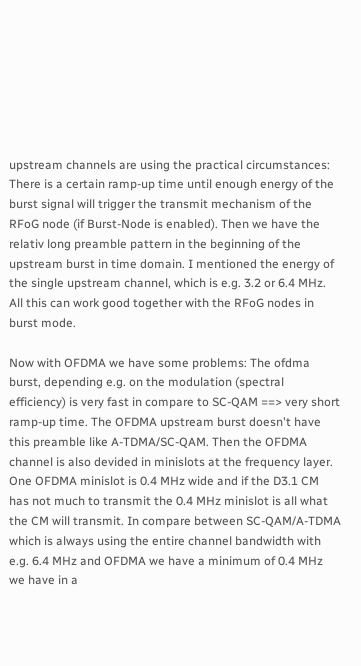upstream channels are using the practical circumstances: There is a certain ramp-up time until enough energy of the burst signal will trigger the transmit mechanism of the RFoG node (if Burst-Node is enabled). Then we have the relativ long preamble pattern in the beginning of the upstream burst in time domain. I mentioned the energy of the single upstream channel, which is e.g. 3.2 or 6.4 MHz. All this can work good together with the RFoG nodes in burst mode.

Now with OFDMA we have some problems: The ofdma burst, depending e.g. on the modulation (spectral efficiency) is very fast in compare to SC-QAM ==> very short ramp-up time. The OFDMA upstream burst doesn't have this preamble like A-TDMA/SC-QAM. Then the OFDMA channel is also devided in minislots at the frequency layer. One OFDMA minislot is 0.4 MHz wide and if the D3.1 CM has not much to transmit the 0.4 MHz minislot is all what the CM will transmit. In compare between SC-QAM/A-TDMA which is always using the entire channel bandwidth with e.g. 6.4 MHz and OFDMA we have a minimum of 0.4 MHz we have in a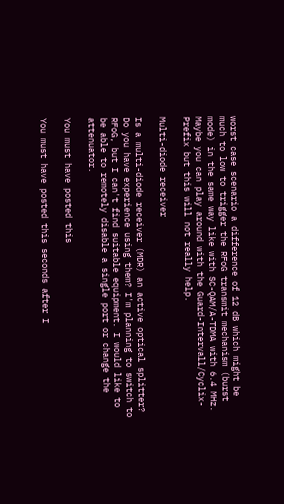worst case scenario a difference of 12 dB which might be much to low to trigger the RFoG transmit mechanism (burst mode) in the same way like with SC-QAM/A-TDMA with 6.4 MHz. Maybe you can play around with the Guard-Intervall/Cyclix-Prefix but this will not really help.

Multi-diode receiver

Is a multi-diode receiver (MDR) an active optical splitter?
Do you have experience using them? I'm planning to switch to RFoG, but I can't find suitable equipment. I would like to be able to remotely disable a single port or change the attenuator.

You must have posted this

You must have posted this seconds after I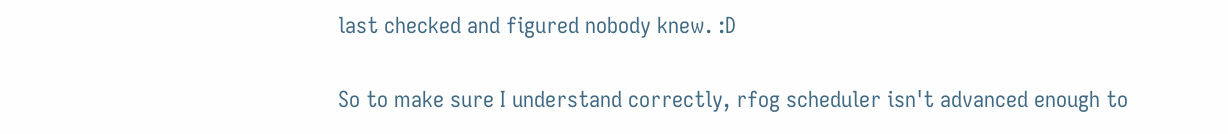last checked and figured nobody knew. :D

So to make sure I understand correctly, rfog scheduler isn't advanced enough to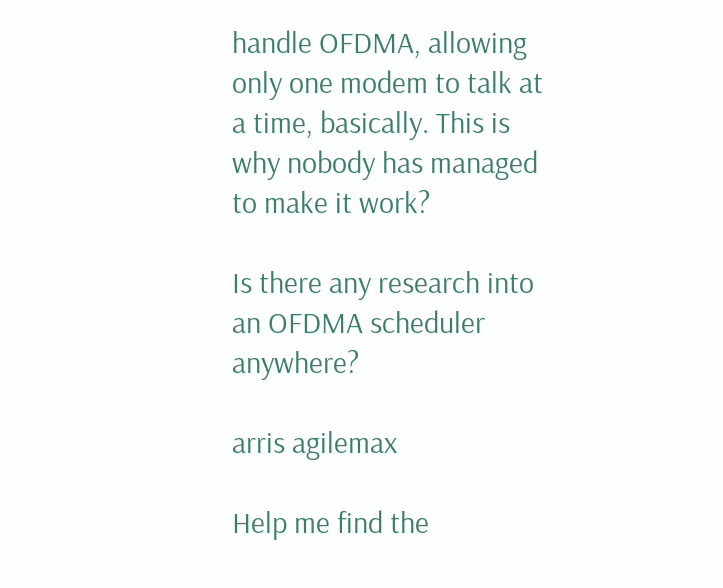handle OFDMA, allowing only one modem to talk at a time, basically. This is why nobody has managed to make it work?

Is there any research into an OFDMA scheduler anywhere?

arris agilemax

Help me find the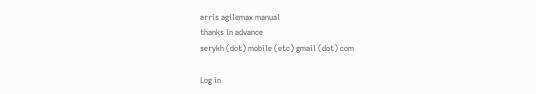arris agilemax manual
thanks in advance
serykh (dot) mobile (etc) gmail (dot) com

Log in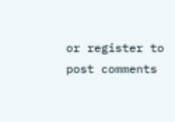or register to post comments